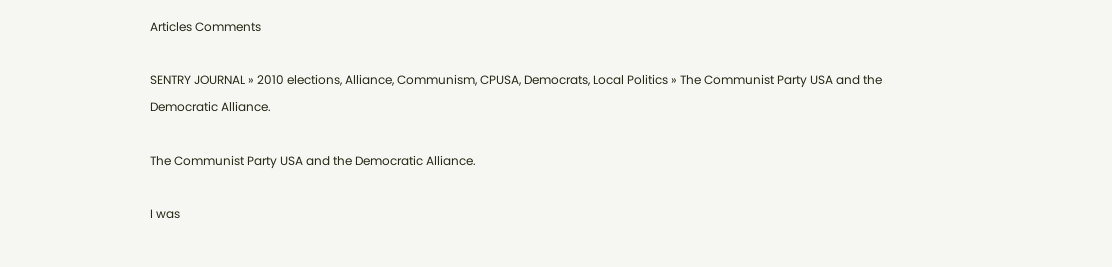Articles Comments

SENTRY JOURNAL » 2010 elections, Alliance, Communism, CPUSA, Democrats, Local Politics » The Communist Party USA and the Democratic Alliance.

The Communist Party USA and the Democratic Alliance.

I was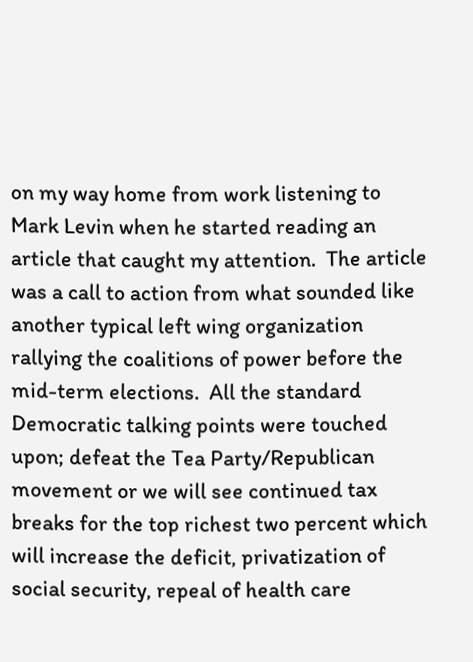on my way home from work listening to Mark Levin when he started reading an article that caught my attention.  The article was a call to action from what sounded like another typical left wing organization rallying the coalitions of power before the mid-term elections.  All the standard Democratic talking points were touched upon; defeat the Tea Party/Republican movement or we will see continued tax breaks for the top richest two percent which will increase the deficit, privatization of social security, repeal of health care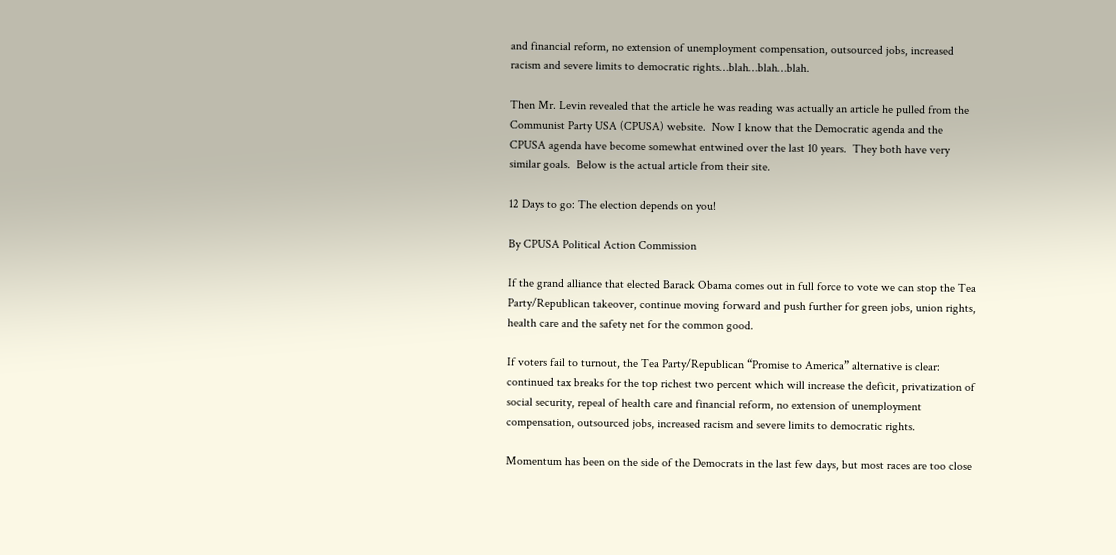and financial reform, no extension of unemployment compensation, outsourced jobs, increased racism and severe limits to democratic rights…blah…blah…blah.

Then Mr. Levin revealed that the article he was reading was actually an article he pulled from the Communist Party USA (CPUSA) website.  Now I know that the Democratic agenda and the CPUSA agenda have become somewhat entwined over the last 10 years.  They both have very similar goals.  Below is the actual article from their site.

12 Days to go: The election depends on you!

By CPUSA Political Action Commission

If the grand alliance that elected Barack Obama comes out in full force to vote we can stop the Tea Party/Republican takeover, continue moving forward and push further for green jobs, union rights, health care and the safety net for the common good.

If voters fail to turnout, the Tea Party/Republican “Promise to America” alternative is clear: continued tax breaks for the top richest two percent which will increase the deficit, privatization of social security, repeal of health care and financial reform, no extension of unemployment compensation, outsourced jobs, increased racism and severe limits to democratic rights.

Momentum has been on the side of the Democrats in the last few days, but most races are too close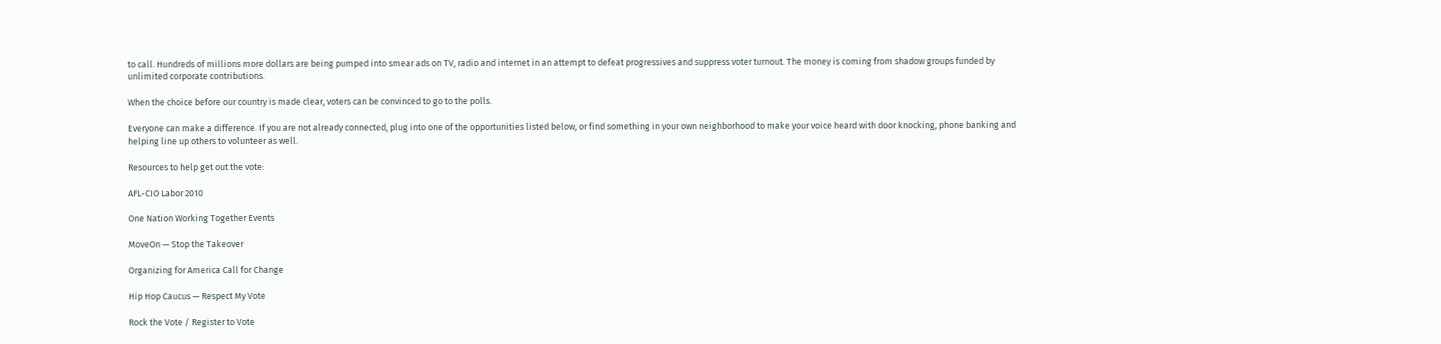to call. Hundreds of millions more dollars are being pumped into smear ads on TV, radio and internet in an attempt to defeat progressives and suppress voter turnout. The money is coming from shadow groups funded by unlimited corporate contributions.

When the choice before our country is made clear, voters can be convinced to go to the polls.

Everyone can make a difference. If you are not already connected, plug into one of the opportunities listed below, or find something in your own neighborhood to make your voice heard with door knocking, phone banking and helping line up others to volunteer as well.

Resources to help get out the vote:

AFL-CIO Labor 2010

One Nation Working Together Events

MoveOn — Stop the Takeover

Organizing for America Call for Change

Hip Hop Caucus — Respect My Vote

Rock the Vote / Register to Vote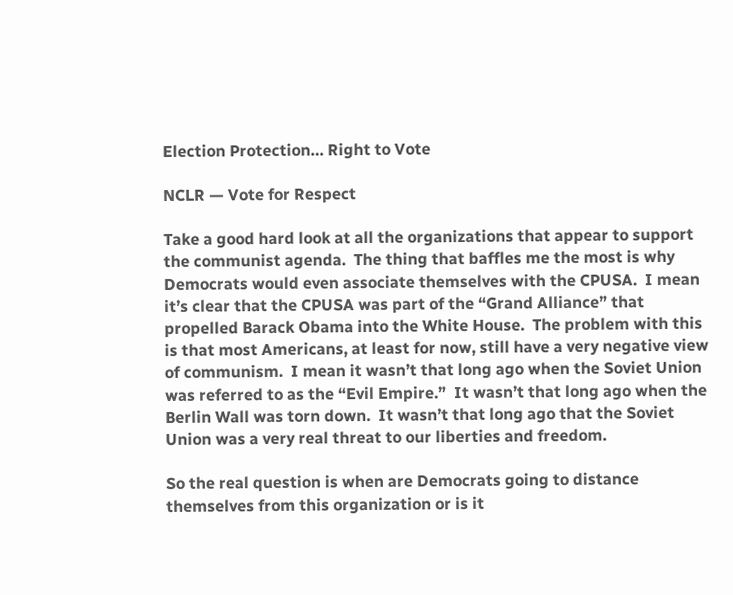Election Protection… Right to Vote

NCLR — Vote for Respect

Take a good hard look at all the organizations that appear to support the communist agenda.  The thing that baffles me the most is why Democrats would even associate themselves with the CPUSA.  I mean it’s clear that the CPUSA was part of the “Grand Alliance” that propelled Barack Obama into the White House.  The problem with this is that most Americans, at least for now, still have a very negative view of communism.  I mean it wasn’t that long ago when the Soviet Union was referred to as the “Evil Empire.”  It wasn’t that long ago when the Berlin Wall was torn down.  It wasn’t that long ago that the Soviet Union was a very real threat to our liberties and freedom.

So the real question is when are Democrats going to distance themselves from this organization or is it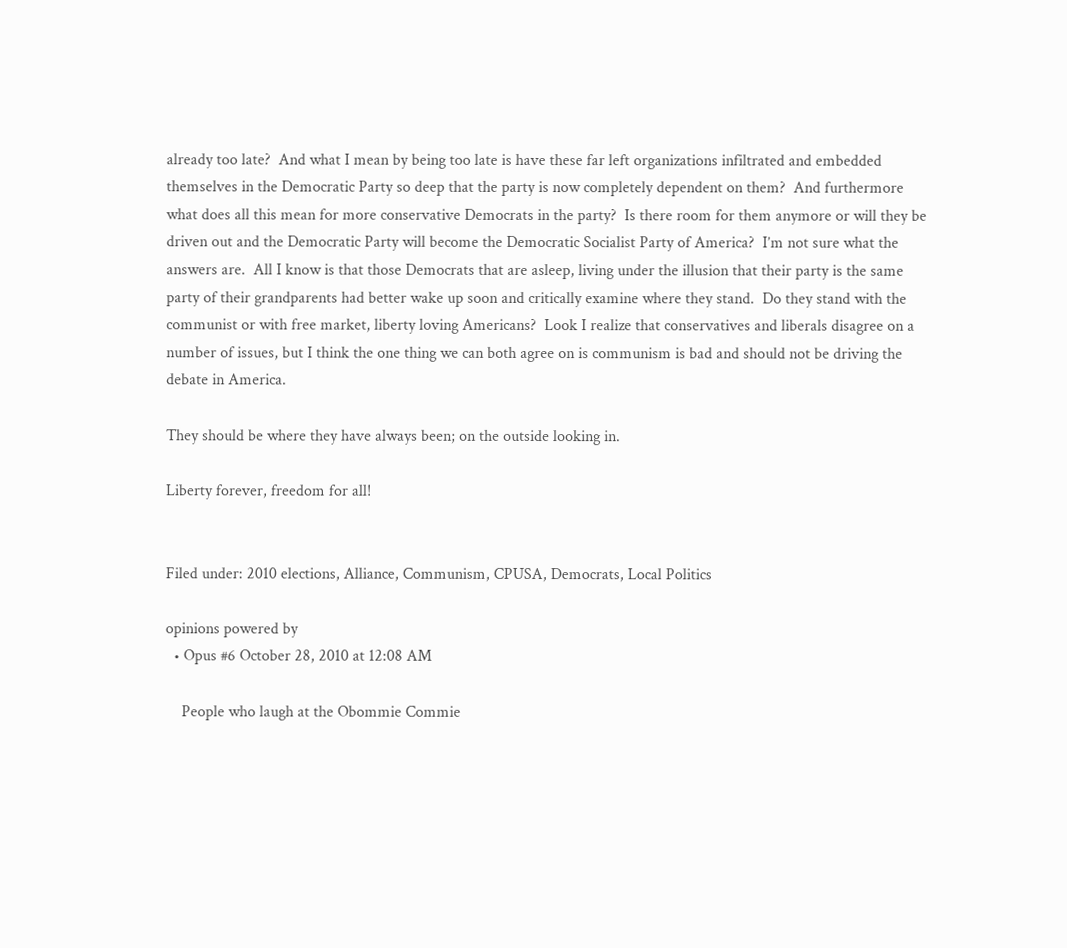already too late?  And what I mean by being too late is have these far left organizations infiltrated and embedded themselves in the Democratic Party so deep that the party is now completely dependent on them?  And furthermore what does all this mean for more conservative Democrats in the party?  Is there room for them anymore or will they be driven out and the Democratic Party will become the Democratic Socialist Party of America?  I’m not sure what the answers are.  All I know is that those Democrats that are asleep, living under the illusion that their party is the same party of their grandparents had better wake up soon and critically examine where they stand.  Do they stand with the communist or with free market, liberty loving Americans?  Look I realize that conservatives and liberals disagree on a number of issues, but I think the one thing we can both agree on is communism is bad and should not be driving the debate in America.

They should be where they have always been; on the outside looking in.

Liberty forever, freedom for all!


Filed under: 2010 elections, Alliance, Communism, CPUSA, Democrats, Local Politics

opinions powered by
  • Opus #6 October 28, 2010 at 12:08 AM

    People who laugh at the Obommie Commie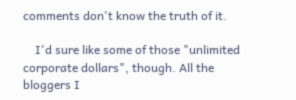comments don't know the truth of it.

    I'd sure like some of those "unlimited corporate dollars", though. All the bloggers I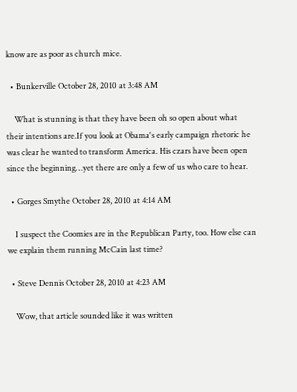know are as poor as church mice.

  • Bunkerville October 28, 2010 at 3:48 AM

    What is stunning is that they have been oh so open about what their intentions are.If you look at Obama's early campaign rhetoric he was clear he wanted to transform America. His czars have been open since the beginning…yet there are only a few of us who care to hear.

  • Gorges Smythe October 28, 2010 at 4:14 AM

    I suspect the Coomies are in the Republican Party, too. How else can we explain them running McCain last time?

  • Steve Dennis October 28, 2010 at 4:23 AM

    Wow, that article sounded like it was written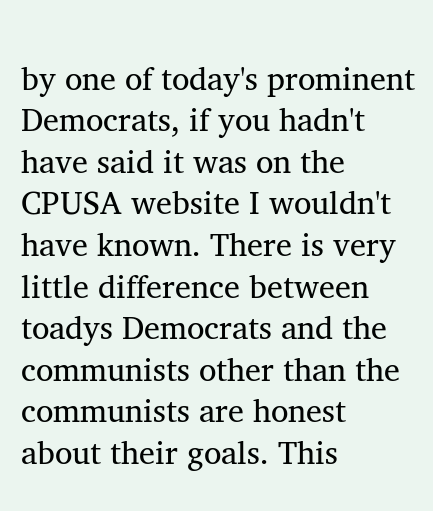by one of today's prominent Democrats, if you hadn't have said it was on the CPUSA website I wouldn't have known. There is very little difference between toadys Democrats and the communists other than the communists are honest about their goals. This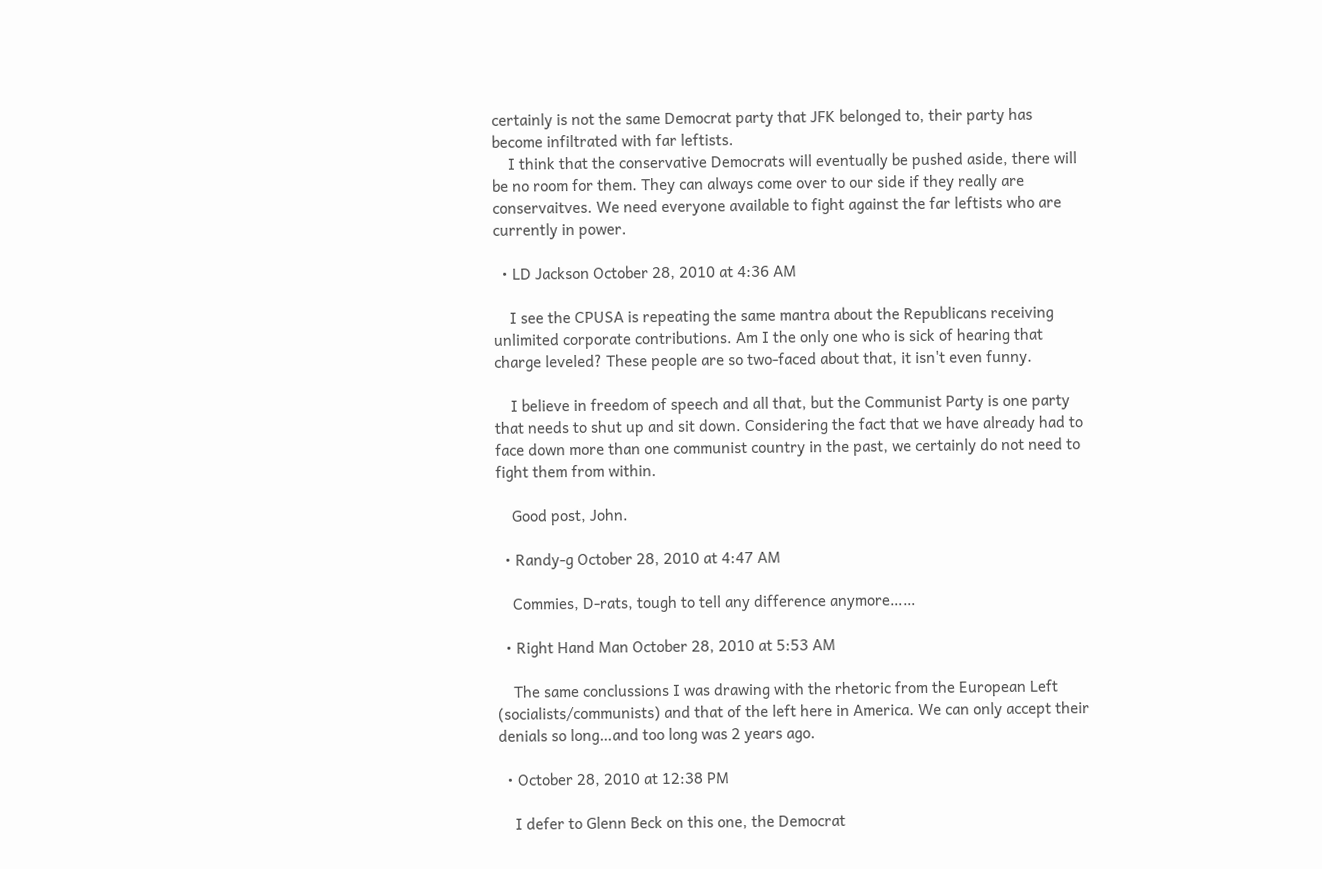certainly is not the same Democrat party that JFK belonged to, their party has become infiltrated with far leftists.
    I think that the conservative Democrats will eventually be pushed aside, there will be no room for them. They can always come over to our side if they really are conservaitves. We need everyone available to fight against the far leftists who are currently in power.

  • LD Jackson October 28, 2010 at 4:36 AM

    I see the CPUSA is repeating the same mantra about the Republicans receiving unlimited corporate contributions. Am I the only one who is sick of hearing that charge leveled? These people are so two-faced about that, it isn't even funny.

    I believe in freedom of speech and all that, but the Communist Party is one party that needs to shut up and sit down. Considering the fact that we have already had to face down more than one communist country in the past, we certainly do not need to fight them from within.

    Good post, John.

  • Randy-g October 28, 2010 at 4:47 AM

    Commies, D-rats, tough to tell any difference anymore……

  • Right Hand Man October 28, 2010 at 5:53 AM

    The same conclussions I was drawing with the rhetoric from the European Left (socialists/communists) and that of the left here in America. We can only accept their denials so long…and too long was 2 years ago.

  • October 28, 2010 at 12:38 PM

    I defer to Glenn Beck on this one, the Democrat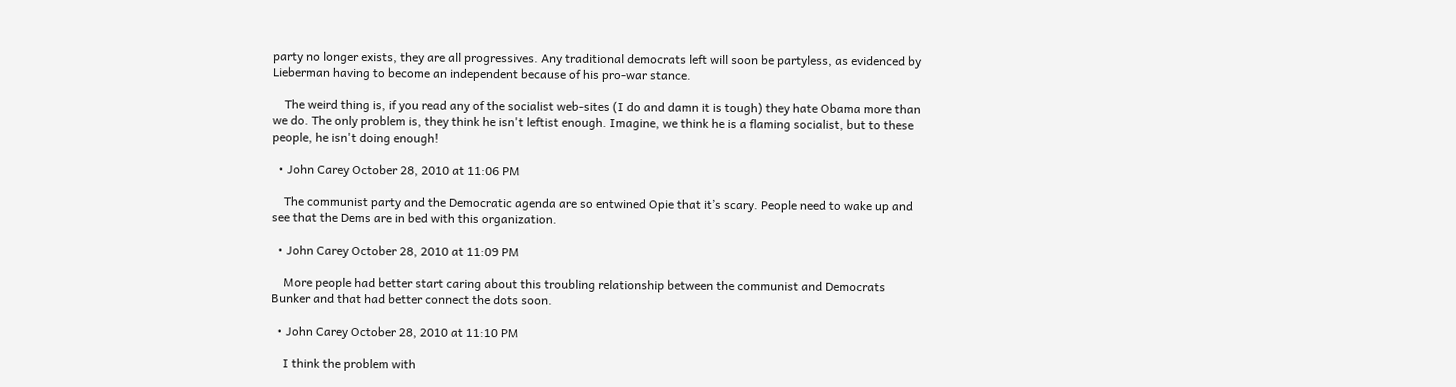party no longer exists, they are all progressives. Any traditional democrats left will soon be partyless, as evidenced by Lieberman having to become an independent because of his pro-war stance.

    The weird thing is, if you read any of the socialist web-sites (I do and damn it is tough) they hate Obama more than we do. The only problem is, they think he isn't leftist enough. Imagine, we think he is a flaming socialist, but to these people, he isn't doing enough!

  • John Carey October 28, 2010 at 11:06 PM

    The communist party and the Democratic agenda are so entwined Opie that it’s scary. People need to wake up and see that the Dems are in bed with this organization.

  • John Carey October 28, 2010 at 11:09 PM

    More people had better start caring about this troubling relationship between the communist and Democrats Bunker and that had better connect the dots soon.

  • John Carey October 28, 2010 at 11:10 PM

    I think the problem with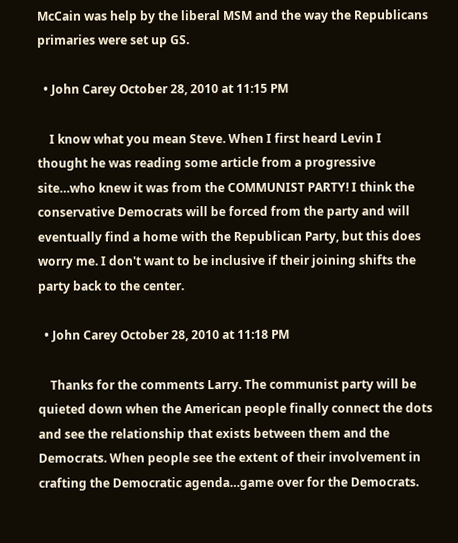McCain was help by the liberal MSM and the way the Republicans primaries were set up GS.

  • John Carey October 28, 2010 at 11:15 PM

    I know what you mean Steve. When I first heard Levin I thought he was reading some article from a progressive site…who knew it was from the COMMUNIST PARTY! I think the conservative Democrats will be forced from the party and will eventually find a home with the Republican Party, but this does worry me. I don't want to be inclusive if their joining shifts the party back to the center.

  • John Carey October 28, 2010 at 11:18 PM

    Thanks for the comments Larry. The communist party will be quieted down when the American people finally connect the dots and see the relationship that exists between them and the Democrats. When people see the extent of their involvement in crafting the Democratic agenda…game over for the Democrats.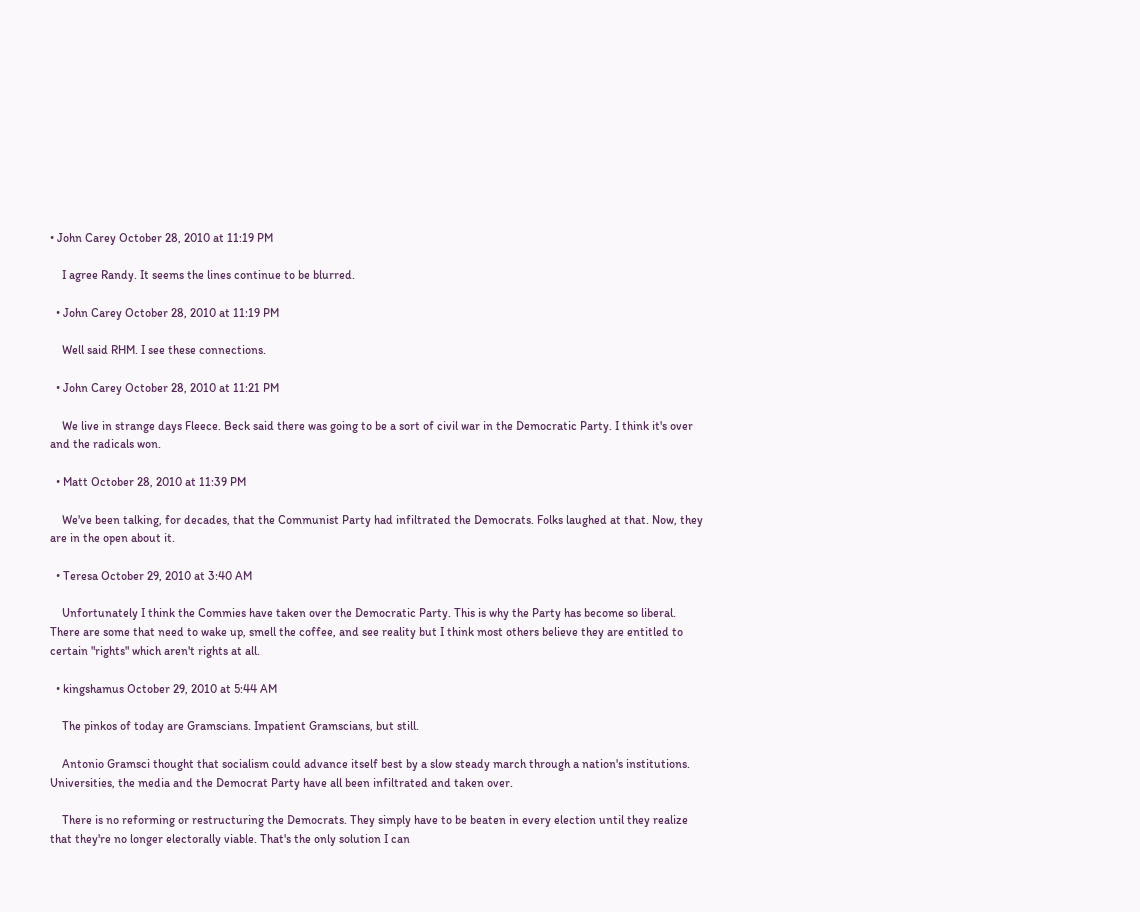• John Carey October 28, 2010 at 11:19 PM

    I agree Randy. It seems the lines continue to be blurred.

  • John Carey October 28, 2010 at 11:19 PM

    Well said RHM. I see these connections.

  • John Carey October 28, 2010 at 11:21 PM

    We live in strange days Fleece. Beck said there was going to be a sort of civil war in the Democratic Party. I think it's over and the radicals won.

  • Matt October 28, 2010 at 11:39 PM

    We've been talking, for decades, that the Communist Party had infiltrated the Democrats. Folks laughed at that. Now, they are in the open about it.

  • Teresa October 29, 2010 at 3:40 AM

    Unfortunately I think the Commies have taken over the Democratic Party. This is why the Party has become so liberal. There are some that need to wake up, smell the coffee, and see reality but I think most others believe they are entitled to certain "rights" which aren't rights at all.

  • kingshamus October 29, 2010 at 5:44 AM

    The pinkos of today are Gramscians. Impatient Gramscians, but still.

    Antonio Gramsci thought that socialism could advance itself best by a slow steady march through a nation's institutions. Universities, the media and the Democrat Party have all been infiltrated and taken over.

    There is no reforming or restructuring the Democrats. They simply have to be beaten in every election until they realize that they're no longer electorally viable. That's the only solution I can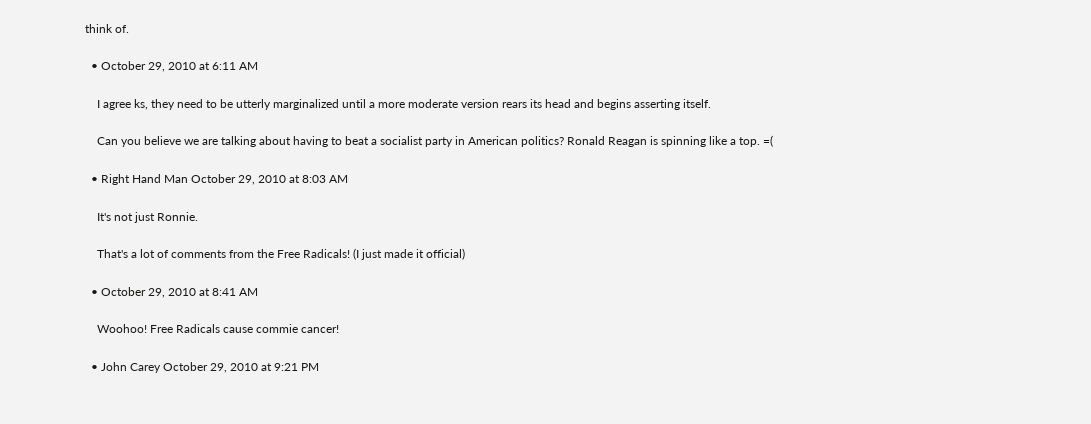think of.

  • October 29, 2010 at 6:11 AM

    I agree ks, they need to be utterly marginalized until a more moderate version rears its head and begins asserting itself.

    Can you believe we are talking about having to beat a socialist party in American politics? Ronald Reagan is spinning like a top. =(

  • Right Hand Man October 29, 2010 at 8:03 AM

    It's not just Ronnie.

    That's a lot of comments from the Free Radicals! (I just made it official)

  • October 29, 2010 at 8:41 AM

    Woohoo! Free Radicals cause commie cancer!

  • John Carey October 29, 2010 at 9:21 PM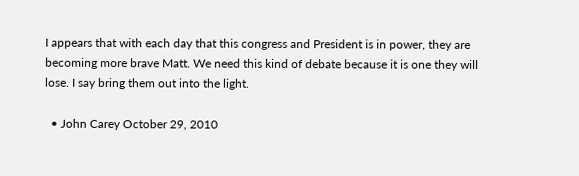I appears that with each day that this congress and President is in power, they are becoming more brave Matt. We need this kind of debate because it is one they will lose. I say bring them out into the light.

  • John Carey October 29, 2010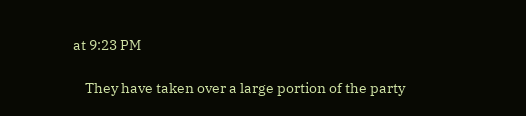at 9:23 PM

    They have taken over a large portion of the party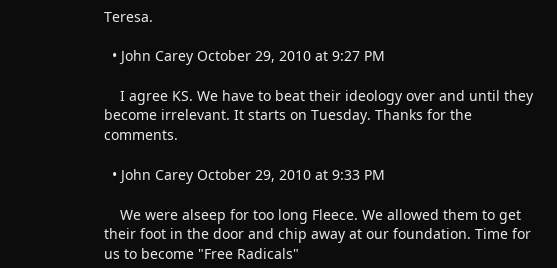Teresa.

  • John Carey October 29, 2010 at 9:27 PM

    I agree KS. We have to beat their ideology over and until they become irrelevant. It starts on Tuesday. Thanks for the comments.

  • John Carey October 29, 2010 at 9:33 PM

    We were alseep for too long Fleece. We allowed them to get their foot in the door and chip away at our foundation. Time for us to become "Free Radicals"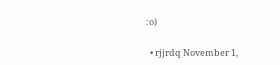:o)

  • rjjrdq November 1,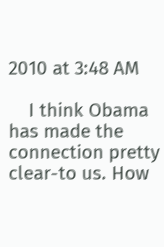2010 at 3:48 AM

    I think Obama has made the connection pretty clear-to us. How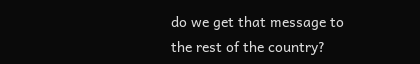do we get that message to the rest of the country?